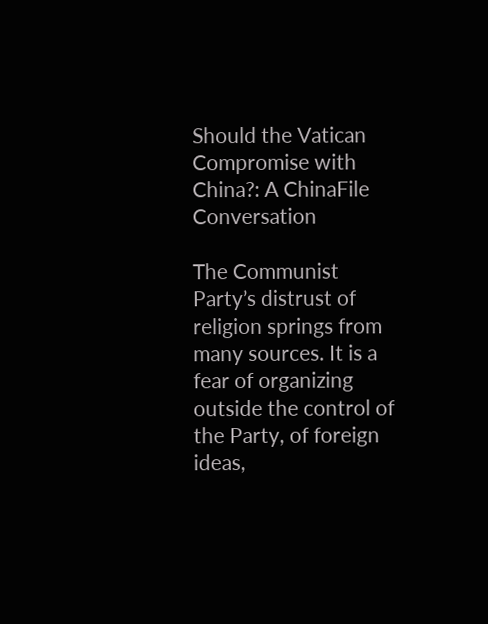Should the Vatican Compromise with China?: A ChinaFile Conversation

The Communist Party’s distrust of religion springs from many sources. It is a fear of organizing outside the control of the Party, of foreign ideas,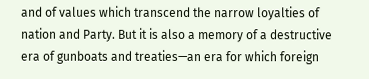and of values which transcend the narrow loyalties of nation and Party. But it is also a memory of a destructive era of gunboats and treaties—an era for which foreign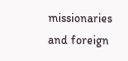missionaries and foreign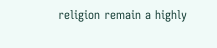religion remain a highly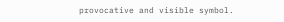provocative and visible symbol.